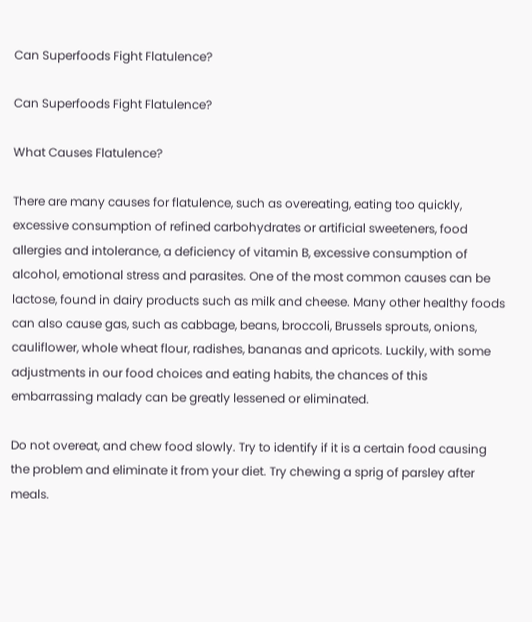Can Superfoods Fight Flatulence?

Can Superfoods Fight Flatulence?

What Causes Flatulence?

There are many causes for flatulence, such as overeating, eating too quickly, excessive consumption of refined carbohydrates or artificial sweeteners, food allergies and intolerance, a deficiency of vitamin B, excessive consumption of alcohol, emotional stress and parasites. One of the most common causes can be lactose, found in dairy products such as milk and cheese. Many other healthy foods can also cause gas, such as cabbage, beans, broccoli, Brussels sprouts, onions, cauliflower, whole wheat flour, radishes, bananas and apricots. Luckily, with some adjustments in our food choices and eating habits, the chances of this embarrassing malady can be greatly lessened or eliminated.

Do not overeat, and chew food slowly. Try to identify if it is a certain food causing the problem and eliminate it from your diet. Try chewing a sprig of parsley after meals.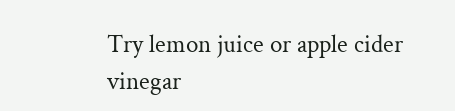Try lemon juice or apple cider vinegar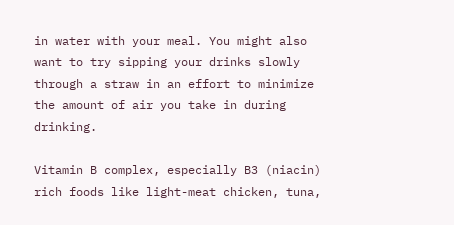in water with your meal. You might also want to try sipping your drinks slowly through a straw in an effort to minimize the amount of air you take in during drinking.

Vitamin B complex, especially B3 (niacin) rich foods like light-meat chicken, tuna,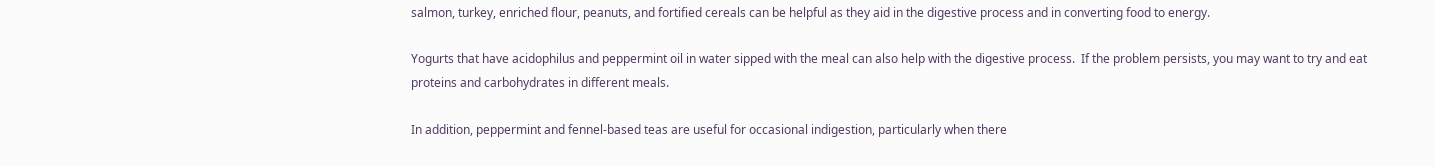salmon, turkey, enriched flour, peanuts, and fortified cereals can be helpful as they aid in the digestive process and in converting food to energy.

Yogurts that have acidophilus and peppermint oil in water sipped with the meal can also help with the digestive process.  If the problem persists, you may want to try and eat proteins and carbohydrates in different meals.

In addition, peppermint and fennel-based teas are useful for occasional indigestion, particularly when there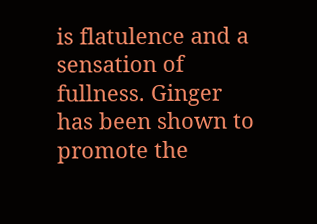is flatulence and a sensation of fullness. Ginger has been shown to promote the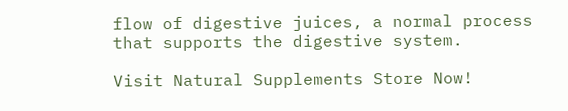flow of digestive juices, a normal process that supports the digestive system.

Visit Natural Supplements Store Now!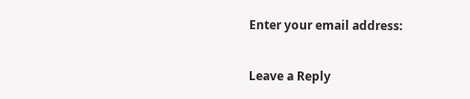Enter your email address:

Leave a Reply